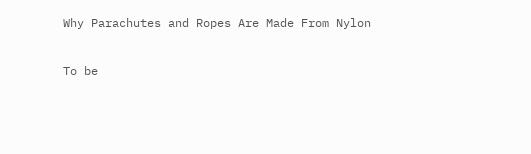Why Parachutes and Ropes Are Made From Nylon

To be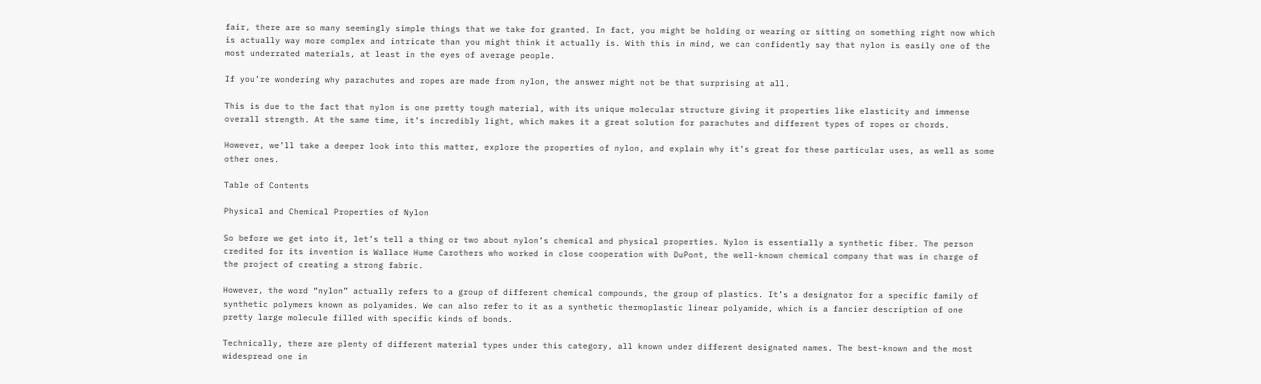fair, there are so many seemingly simple things that we take for granted. In fact, you might be holding or wearing or sitting on something right now which is actually way more complex and intricate than you might think it actually is. With this in mind, we can confidently say that nylon is easily one of the most underrated materials, at least in the eyes of average people.

If you’re wondering why parachutes and ropes are made from nylon, the answer might not be that surprising at all.

This is due to the fact that nylon is one pretty tough material, with its unique molecular structure giving it properties like elasticity and immense overall strength. At the same time, it’s incredibly light, which makes it a great solution for parachutes and different types of ropes or chords.

However, we’ll take a deeper look into this matter, explore the properties of nylon, and explain why it’s great for these particular uses, as well as some other ones.

Table of Contents

Physical and Chemical Properties of Nylon

So before we get into it, let’s tell a thing or two about nylon’s chemical and physical properties. Nylon is essentially a synthetic fiber. The person credited for its invention is Wallace Hume Carothers who worked in close cooperation with DuPont, the well-known chemical company that was in charge of the project of creating a strong fabric.

However, the word “nylon” actually refers to a group of different chemical compounds, the group of plastics. It’s a designator for a specific family of synthetic polymers known as polyamides. We can also refer to it as a synthetic thermoplastic linear polyamide, which is a fancier description of one pretty large molecule filled with specific kinds of bonds.

Technically, there are plenty of different material types under this category, all known under different designated names. The best-known and the most widespread one in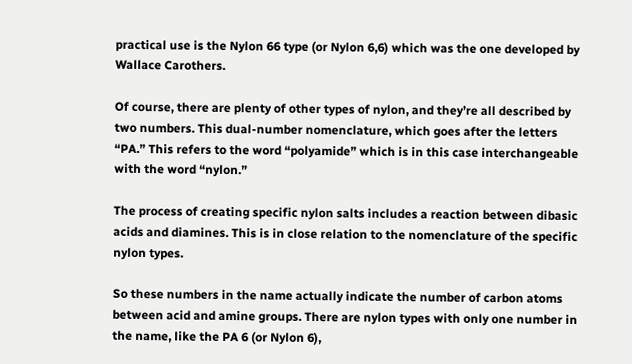practical use is the Nylon 66 type (or Nylon 6,6) which was the one developed by Wallace Carothers.

Of course, there are plenty of other types of nylon, and they’re all described by two numbers. This dual-number nomenclature, which goes after the letters “PA.” This refers to the word “polyamide” which is in this case interchangeable with the word “nylon.”

The process of creating specific nylon salts includes a reaction between dibasic acids and diamines. This is in close relation to the nomenclature of the specific nylon types.

So these numbers in the name actually indicate the number of carbon atoms between acid and amine groups. There are nylon types with only one number in the name, like the PA 6 (or Nylon 6),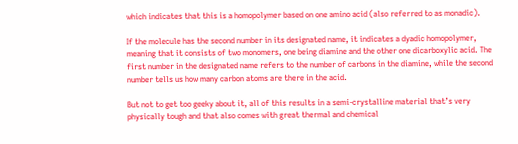which indicates that this is a homopolymer based on one amino acid (also referred to as monadic).

If the molecule has the second number in its designated name, it indicates a dyadic homopolymer, meaning that it consists of two monomers, one being diamine and the other one dicarboxylic acid. The first number in the designated name refers to the number of carbons in the diamine, while the second number tells us how many carbon atoms are there in the acid.

But not to get too geeky about it, all of this results in a semi-crystalline material that’s very physically tough and that also comes with great thermal and chemical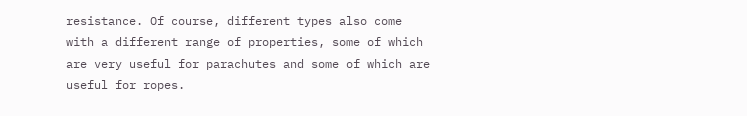resistance. Of course, different types also come with a different range of properties, some of which are very useful for parachutes and some of which are useful for ropes.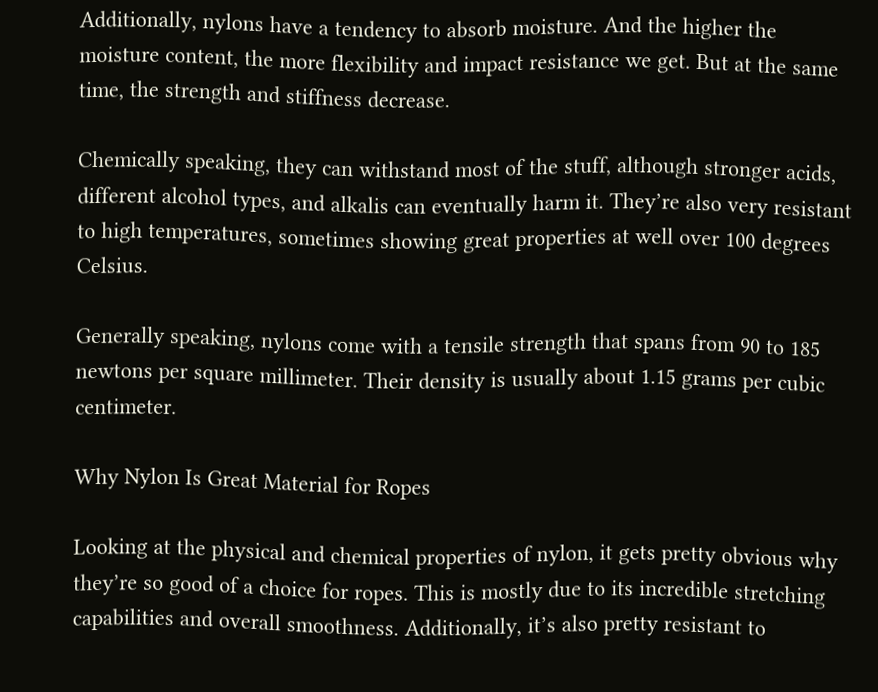Additionally, nylons have a tendency to absorb moisture. And the higher the moisture content, the more flexibility and impact resistance we get. But at the same time, the strength and stiffness decrease.

Chemically speaking, they can withstand most of the stuff, although stronger acids, different alcohol types, and alkalis can eventually harm it. They’re also very resistant to high temperatures, sometimes showing great properties at well over 100 degrees Celsius.

Generally speaking, nylons come with a tensile strength that spans from 90 to 185 newtons per square millimeter. Their density is usually about 1.15 grams per cubic centimeter.

Why Nylon Is Great Material for Ropes

Looking at the physical and chemical properties of nylon, it gets pretty obvious why they’re so good of a choice for ropes. This is mostly due to its incredible stretching capabilities and overall smoothness. Additionally, it’s also pretty resistant to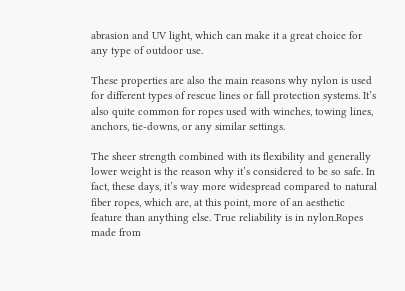abrasion and UV light, which can make it a great choice for any type of outdoor use.

These properties are also the main reasons why nylon is used for different types of rescue lines or fall protection systems. It’s also quite common for ropes used with winches, towing lines, anchors, tie-downs, or any similar settings.

The sheer strength combined with its flexibility and generally lower weight is the reason why it’s considered to be so safe. In fact, these days, it’s way more widespread compared to natural fiber ropes, which are, at this point, more of an aesthetic feature than anything else. True reliability is in nylon.Ropes made from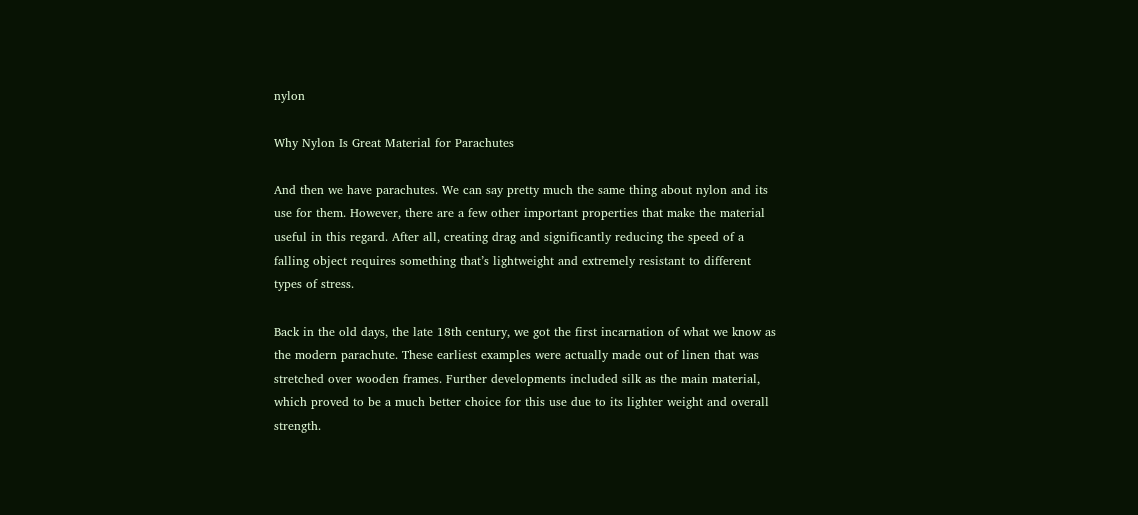nylon

Why Nylon Is Great Material for Parachutes

And then we have parachutes. We can say pretty much the same thing about nylon and its use for them. However, there are a few other important properties that make the material useful in this regard. After all, creating drag and significantly reducing the speed of a falling object requires something that’s lightweight and extremely resistant to different types of stress.

Back in the old days, the late 18th century, we got the first incarnation of what we know as the modern parachute. These earliest examples were actually made out of linen that was stretched over wooden frames. Further developments included silk as the main material, which proved to be a much better choice for this use due to its lighter weight and overall strength.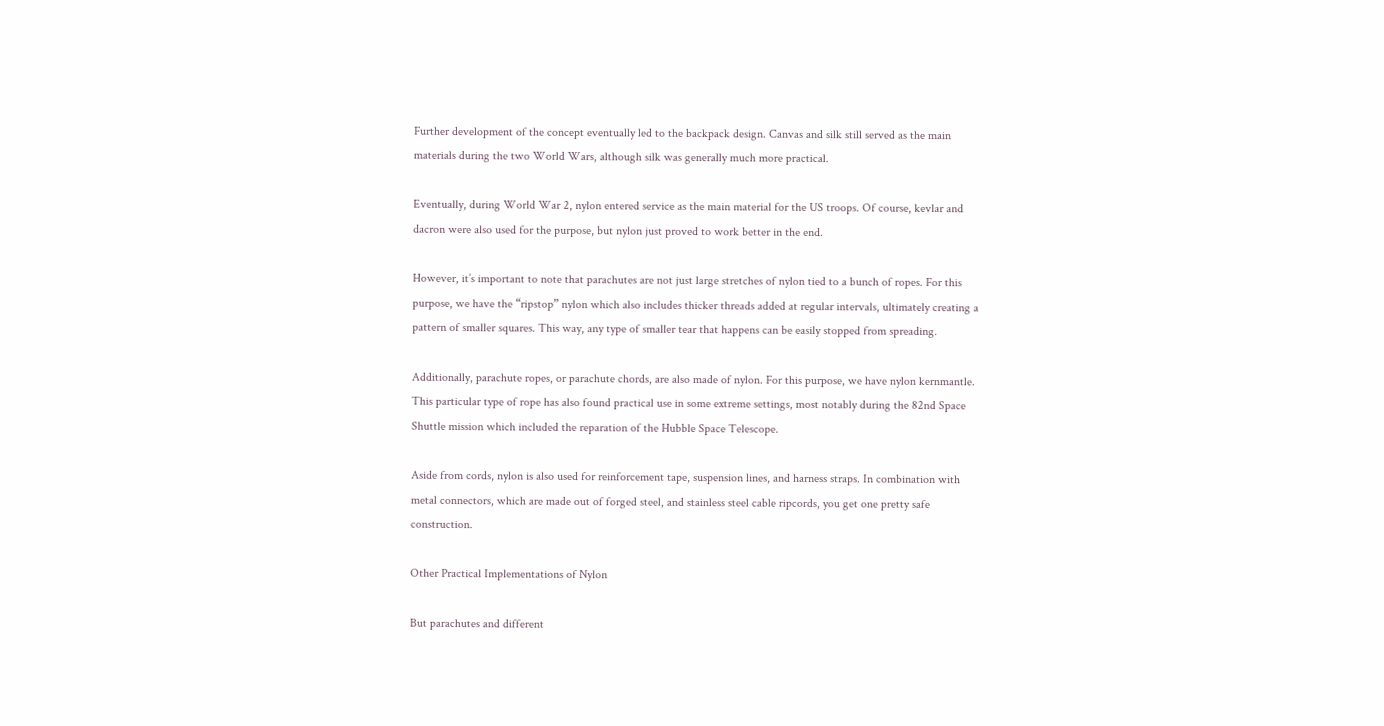Further development of the concept eventually led to the backpack design. Canvas and silk still served as the main materials during the two World Wars, although silk was generally much more practical.

Eventually, during World War 2, nylon entered service as the main material for the US troops. Of course, kevlar and dacron were also used for the purpose, but nylon just proved to work better in the end.

However, it’s important to note that parachutes are not just large stretches of nylon tied to a bunch of ropes. For this purpose, we have the “ripstop” nylon which also includes thicker threads added at regular intervals, ultimately creating a pattern of smaller squares. This way, any type of smaller tear that happens can be easily stopped from spreading.

Additionally, parachute ropes, or parachute chords, are also made of nylon. For this purpose, we have nylon kernmantle. This particular type of rope has also found practical use in some extreme settings, most notably during the 82nd Space Shuttle mission which included the reparation of the Hubble Space Telescope.

Aside from cords, nylon is also used for reinforcement tape, suspension lines, and harness straps. In combination with metal connectors, which are made out of forged steel, and stainless steel cable ripcords, you get one pretty safe construction.

Other Practical Implementations of Nylon

But parachutes and different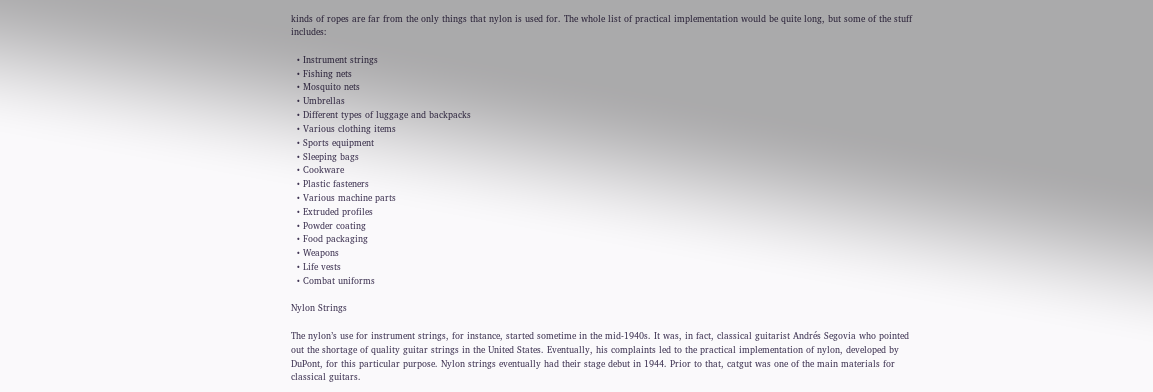kinds of ropes are far from the only things that nylon is used for. The whole list of practical implementation would be quite long, but some of the stuff includes:

  • Instrument strings
  • Fishing nets
  • Mosquito nets
  • Umbrellas
  • Different types of luggage and backpacks
  • Various clothing items
  • Sports equipment
  • Sleeping bags
  • Cookware
  • Plastic fasteners
  • Various machine parts
  • Extruded profiles
  • Powder coating
  • Food packaging
  • Weapons
  • Life vests
  • Combat uniforms

Nylon Strings

The nylon’s use for instrument strings, for instance, started sometime in the mid-1940s. It was, in fact, classical guitarist Andrés Segovia who pointed out the shortage of quality guitar strings in the United States. Eventually, his complaints led to the practical implementation of nylon, developed by DuPont, for this particular purpose. Nylon strings eventually had their stage debut in 1944. Prior to that, catgut was one of the main materials for classical guitars.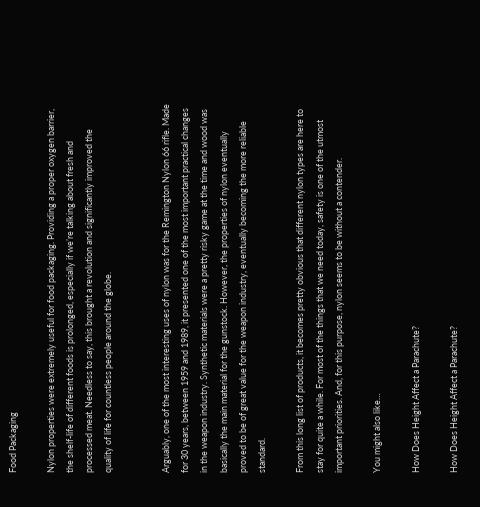Food Packaging

Nylon properties were extremely useful for food packaging. Providing a proper oxygen barrier, the shelf-life of different foods is prolonged, especially if we’re talking about fresh and processed meat. Needless to say, this brought a revolution and significantly improved the quality of life for countless people around the globe.


Arguably, one of the most interesting uses of nylon was for the Remington Nylon 66 rifle. Made for 30 years, between 1959 and 1989, it presented one of the most important practical changes in the weapon industry. Synthetic materials were a pretty risky game at the time and wood was basically the main material for the gunstock. However, the properties of nylon eventually proved to be of great value for the weapon industry, eventually becoming the more reliable standard.

From this long list of products, it becomes pretty obvious that different nylon types are here to stay for quite a while. For most of the things that we need today, safety is one of the utmost important priorities. And, for this purpose, nylon seems to be without a contender.

You might also like…

How Does Height Affect a Parachute?

How Does Height Affect a Parachute?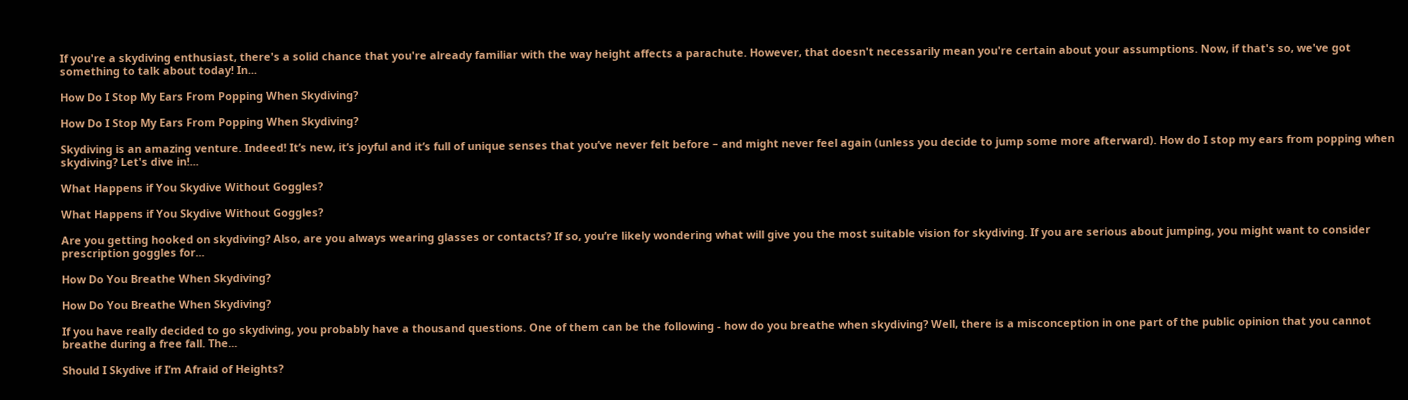If you're a skydiving enthusiast, there's a solid chance that you're already familiar with the way height affects a parachute. However, that doesn't necessarily mean you're certain about your assumptions. Now, if that's so, we've got something to talk about today! In...

How Do I Stop My Ears From Popping When Skydiving?

How Do I Stop My Ears From Popping When Skydiving?

Skydiving is an amazing venture. Indeed! It’s new, it’s joyful and it’s full of unique senses that you’ve never felt before – and might never feel again (unless you decide to jump some more afterward). How do I stop my ears from popping when skydiving? Let's dive in!...

What Happens if You Skydive Without Goggles?

What Happens if You Skydive Without Goggles?

Are you getting hooked on skydiving? Also, are you always wearing glasses or contacts? If so, you’re likely wondering what will give you the most suitable vision for skydiving. If you are serious about jumping, you might want to consider prescription goggles for...

How Do You Breathe When Skydiving?

How Do You Breathe When Skydiving?

If you have really decided to go skydiving, you probably have a thousand questions. One of them can be the following - how do you breathe when skydiving? Well, there is a misconception in one part of the public opinion that you cannot breathe during a free fall. The...

Should I Skydive if I’m Afraid of Heights?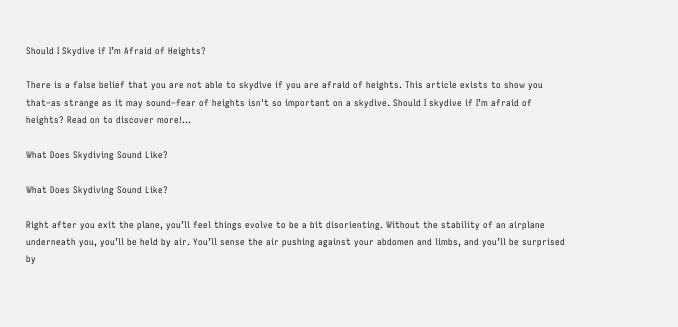Should I Skydive if I’m Afraid of Heights?

There is a false belief that you are not able to skydive if you are afraid of heights. This article exists to show you that–as strange as it may sound–fear of heights isn't so important on a skydive. Should I skydive if I’m afraid of heights? Read on to discover more!...

What Does Skydiving Sound Like?

What Does Skydiving Sound Like?

Right after you exit the plane, you’ll feel things evolve to be a bit disorienting. Without the stability of an airplane underneath you, you’ll be held by air. You’ll sense the air pushing against your abdomen and limbs, and you’ll be surprised by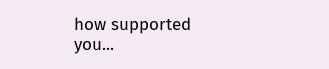how supported you...